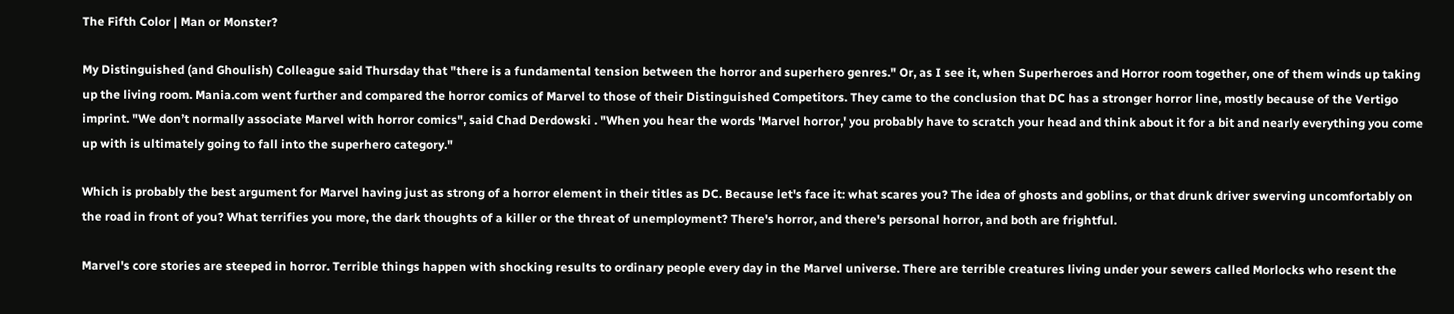The Fifth Color | Man or Monster?

My Distinguished (and Ghoulish) Colleague said Thursday that "there is a fundamental tension between the horror and superhero genres." Or, as I see it, when Superheroes and Horror room together, one of them winds up taking up the living room. Mania.com went further and compared the horror comics of Marvel to those of their Distinguished Competitors. They came to the conclusion that DC has a stronger horror line, mostly because of the Vertigo imprint. "We don’t normally associate Marvel with horror comics", said Chad Derdowski . "When you hear the words 'Marvel horror,' you probably have to scratch your head and think about it for a bit and nearly everything you come up with is ultimately going to fall into the superhero category."

Which is probably the best argument for Marvel having just as strong of a horror element in their titles as DC. Because let's face it: what scares you? The idea of ghosts and goblins, or that drunk driver swerving uncomfortably on the road in front of you? What terrifies you more, the dark thoughts of a killer or the threat of unemployment? There's horror, and there's personal horror, and both are frightful.

Marvel's core stories are steeped in horror. Terrible things happen with shocking results to ordinary people every day in the Marvel universe. There are terrible creatures living under your sewers called Morlocks who resent the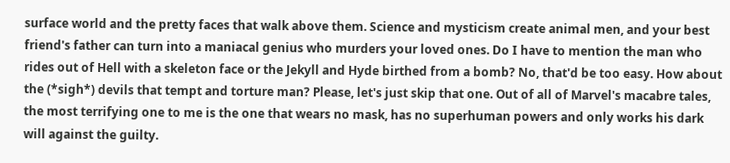surface world and the pretty faces that walk above them. Science and mysticism create animal men, and your best friend's father can turn into a maniacal genius who murders your loved ones. Do I have to mention the man who rides out of Hell with a skeleton face or the Jekyll and Hyde birthed from a bomb? No, that'd be too easy. How about the (*sigh*) devils that tempt and torture man? Please, let's just skip that one. Out of all of Marvel's macabre tales, the most terrifying one to me is the one that wears no mask, has no superhuman powers and only works his dark will against the guilty.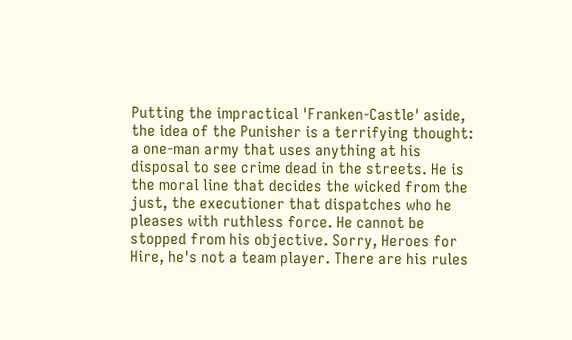Putting the impractical 'Franken-Castle' aside, the idea of the Punisher is a terrifying thought: a one-man army that uses anything at his disposal to see crime dead in the streets. He is the moral line that decides the wicked from the just, the executioner that dispatches who he pleases with ruthless force. He cannot be stopped from his objective. Sorry, Heroes for Hire, he's not a team player. There are his rules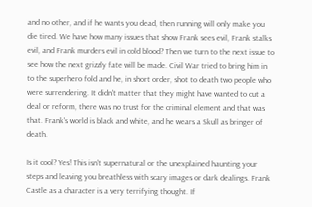and no other, and if he wants you dead, then running will only make you die tired. We have how many issues that show Frank sees evil, Frank stalks evil, and Frank murders evil in cold blood? Then we turn to the next issue to see how the next grizzly fate will be made. Civil War tried to bring him in to the superhero fold and he, in short order, shot to death two people who were surrendering. It didn't matter that they might have wanted to cut a deal or reform, there was no trust for the criminal element and that was that. Frank's world is black and white, and he wears a Skull as bringer of death.

Is it cool? Yes! This isn't supernatural or the unexplained haunting your steps and leaving you breathless with scary images or dark dealings. Frank Castle as a character is a very terrifying thought. If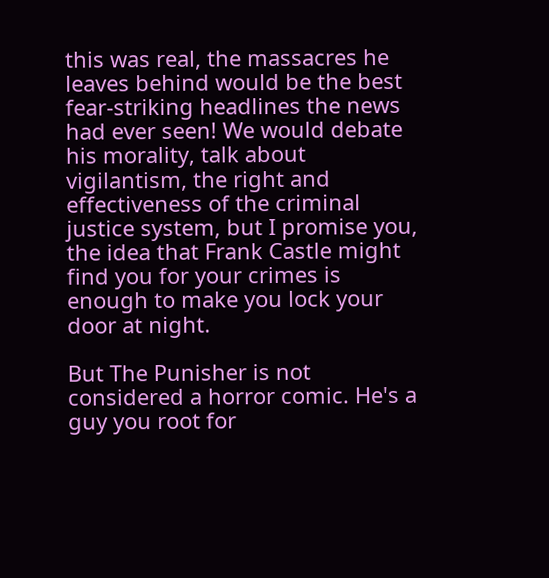this was real, the massacres he leaves behind would be the best fear-striking headlines the news had ever seen! We would debate his morality, talk about vigilantism, the right and effectiveness of the criminal justice system, but I promise you, the idea that Frank Castle might find you for your crimes is enough to make you lock your door at night.

But The Punisher is not considered a horror comic. He's a guy you root for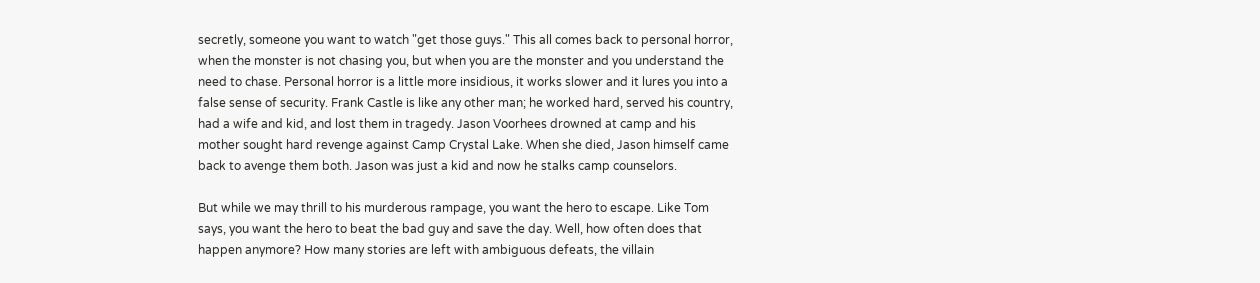secretly, someone you want to watch "get those guys." This all comes back to personal horror, when the monster is not chasing you, but when you are the monster and you understand the need to chase. Personal horror is a little more insidious, it works slower and it lures you into a false sense of security. Frank Castle is like any other man; he worked hard, served his country, had a wife and kid, and lost them in tragedy. Jason Voorhees drowned at camp and his mother sought hard revenge against Camp Crystal Lake. When she died, Jason himself came back to avenge them both. Jason was just a kid and now he stalks camp counselors.

But while we may thrill to his murderous rampage, you want the hero to escape. Like Tom says, you want the hero to beat the bad guy and save the day. Well, how often does that happen anymore? How many stories are left with ambiguous defeats, the villain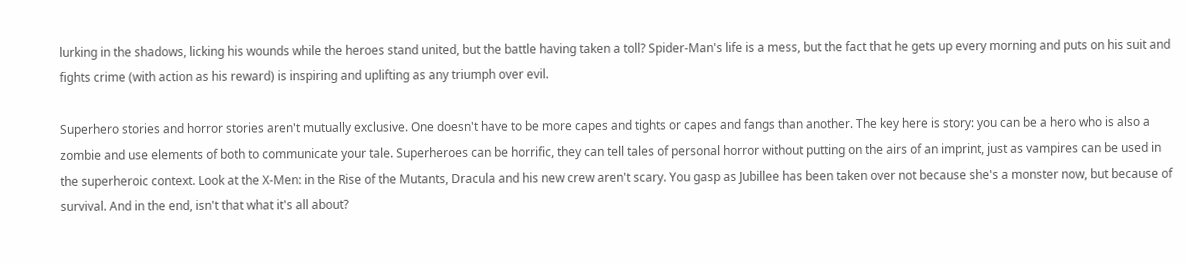lurking in the shadows, licking his wounds while the heroes stand united, but the battle having taken a toll? Spider-Man's life is a mess, but the fact that he gets up every morning and puts on his suit and fights crime (with action as his reward) is inspiring and uplifting as any triumph over evil.

Superhero stories and horror stories aren't mutually exclusive. One doesn't have to be more capes and tights or capes and fangs than another. The key here is story: you can be a hero who is also a zombie and use elements of both to communicate your tale. Superheroes can be horrific, they can tell tales of personal horror without putting on the airs of an imprint, just as vampires can be used in the superheroic context. Look at the X-Men: in the Rise of the Mutants, Dracula and his new crew aren't scary. You gasp as Jubillee has been taken over not because she's a monster now, but because of survival. And in the end, isn't that what it's all about?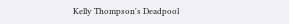Kelly Thompson's Deadpool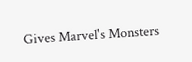Gives Marvel's Monsters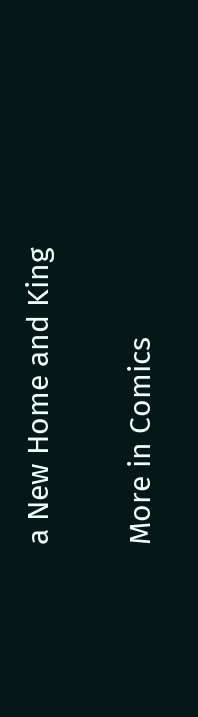a New Home and King

More in Comics